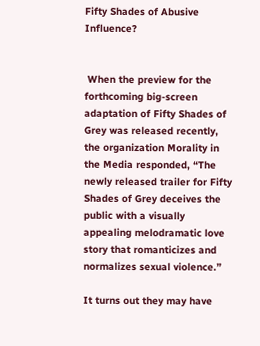Fifty Shades of Abusive Influence?


 When the preview for the forthcoming big-screen adaptation of Fifty Shades of Grey was released recently, the organization Morality in the Media responded, “The newly released trailer for Fifty Shades of Grey deceives the public with a visually appealing melodramatic love story that romanticizes and normalizes sexual violence.”

It turns out they may have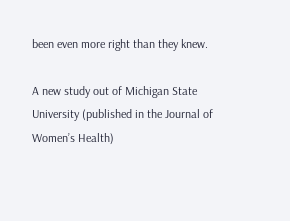been even more right than they knew.

A new study out of Michigan State University (published in the Journal of Women’s Health)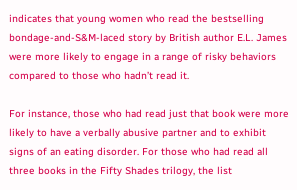indicates that young women who read the bestselling bondage-and-S&M-laced story by British author E.L. James were more likely to engage in a range of risky behaviors compared to those who hadn’t read it.

For instance, those who had read just that book were more likely to have a verbally abusive partner and to exhibit signs of an eating disorder. For those who had read all three books in the Fifty Shades trilogy, the list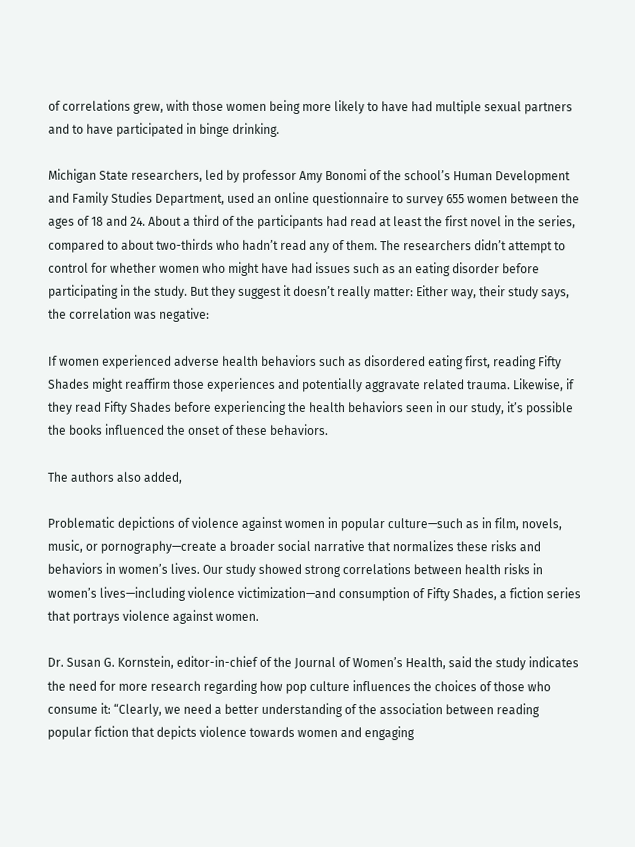of correlations grew, with those women being more likely to have had multiple sexual partners and to have participated in binge drinking.

Michigan State researchers, led by professor Amy Bonomi of the school’s Human Development and Family Studies Department, used an online questionnaire to survey 655 women between the ages of 18 and 24. About a third of the participants had read at least the first novel in the series, compared to about two-thirds who hadn’t read any of them. The researchers didn’t attempt to control for whether women who might have had issues such as an eating disorder before participating in the study. But they suggest it doesn’t really matter: Either way, their study says, the correlation was negative:

If women experienced adverse health behaviors such as disordered eating first, reading Fifty Shades might reaffirm those experiences and potentially aggravate related trauma. Likewise, if they read Fifty Shades before experiencing the health behaviors seen in our study, it’s possible the books influenced the onset of these behaviors.

The authors also added,

Problematic depictions of violence against women in popular culture—such as in film, novels, music, or pornography—create a broader social narrative that normalizes these risks and behaviors in women’s lives. Our study showed strong correlations between health risks in women’s lives—including violence victimization—and consumption of Fifty Shades, a fiction series that portrays violence against women.

Dr. Susan G. Kornstein, editor-in-chief of the Journal of Women’s Health, said the study indicates the need for more research regarding how pop culture influences the choices of those who consume it: “Clearly, we need a better understanding of the association between reading popular fiction that depicts violence towards women and engaging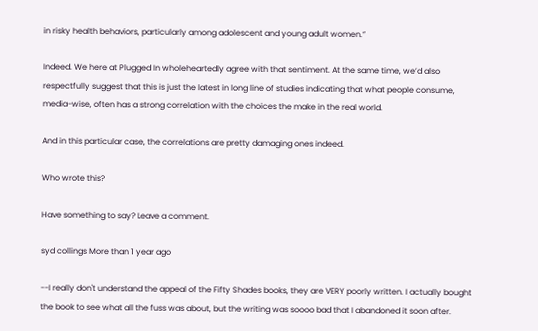in risky health behaviors, particularly among adolescent and young adult women.”

Indeed. We here at Plugged In wholeheartedly agree with that sentiment. At the same time, we’d also respectfully suggest that this is just the latest in long line of studies indicating that what people consume, media-wise, often has a strong correlation with the choices the make in the real world.

And in this particular case, the correlations are pretty damaging ones indeed.

Who wrote this?

Have something to say? Leave a comment.

syd collings More than 1 year ago

--I really don't understand the appeal of the Fifty Shades books, they are VERY poorly written. I actually bought the book to see what all the fuss was about, but the writing was soooo bad that I abandoned it soon after.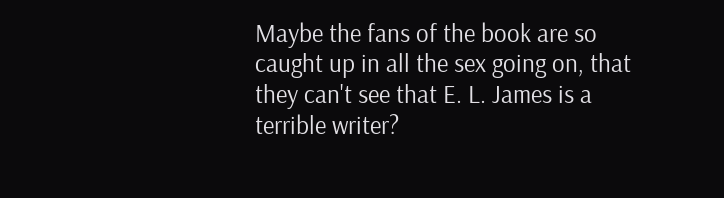Maybe the fans of the book are so caught up in all the sex going on, that they can't see that E. L. James is a terrible writer?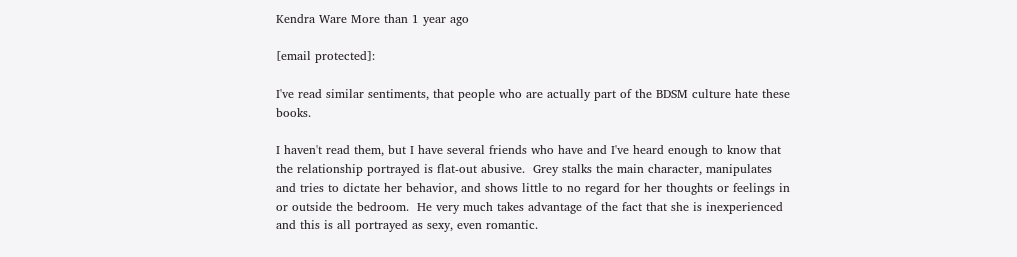Kendra Ware More than 1 year ago

[email protected]:

I've read similar sentiments, that people who are actually part of the BDSM culture hate these books.

I haven't read them, but I have several friends who have and I've heard enough to know that the relationship portrayed is flat-out abusive.  Grey stalks the main character, manipulates and tries to dictate her behavior, and shows little to no regard for her thoughts or feelings in or outside the bedroom.  He very much takes advantage of the fact that she is inexperienced and this is all portrayed as sexy, even romantic.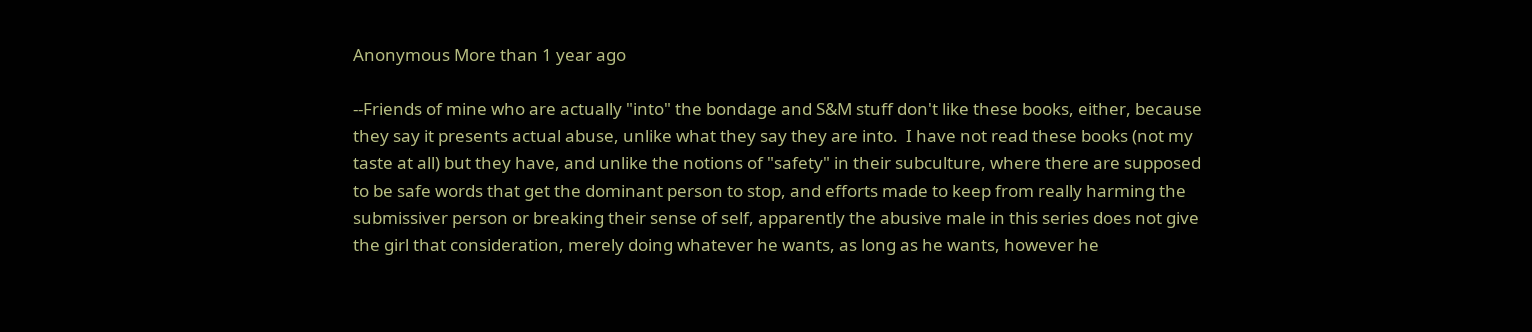Anonymous More than 1 year ago

--Friends of mine who are actually "into" the bondage and S&M stuff don't like these books, either, because they say it presents actual abuse, unlike what they say they are into.  I have not read these books (not my taste at all) but they have, and unlike the notions of "safety" in their subculture, where there are supposed to be safe words that get the dominant person to stop, and efforts made to keep from really harming the submissiver person or breaking their sense of self, apparently the abusive male in this series does not give the girl that consideration, merely doing whatever he wants, as long as he wants, however he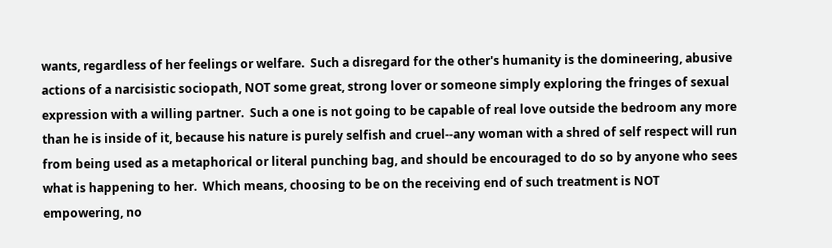wants, regardless of her feelings or welfare.  Such a disregard for the other's humanity is the domineering, abusive actions of a narcisistic sociopath, NOT some great, strong lover or someone simply exploring the fringes of sexual expression with a willing partner.  Such a one is not going to be capable of real love outside the bedroom any more than he is inside of it, because his nature is purely selfish and cruel--any woman with a shred of self respect will run from being used as a metaphorical or literal punching bag, and should be encouraged to do so by anyone who sees what is happening to her.  Which means, choosing to be on the receiving end of such treatment is NOT empowering, no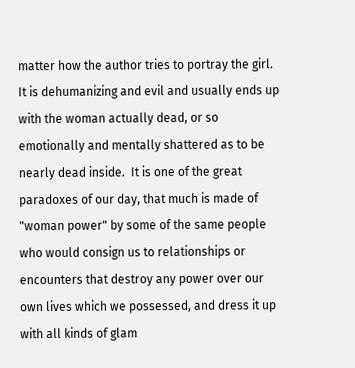matter how the author tries to portray the girl.  It is dehumanizing and evil and usually ends up with the woman actually dead, or so emotionally and mentally shattered as to be nearly dead inside.  It is one of the great paradoxes of our day, that much is made of "woman power" by some of the same people who would consign us to relationships or encounters that destroy any power over our own lives which we possessed, and dress it up with all kinds of glam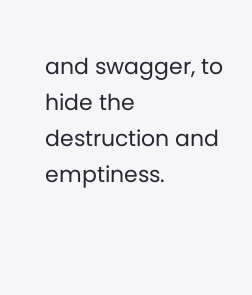and swagger, to hide the destruction and emptiness.